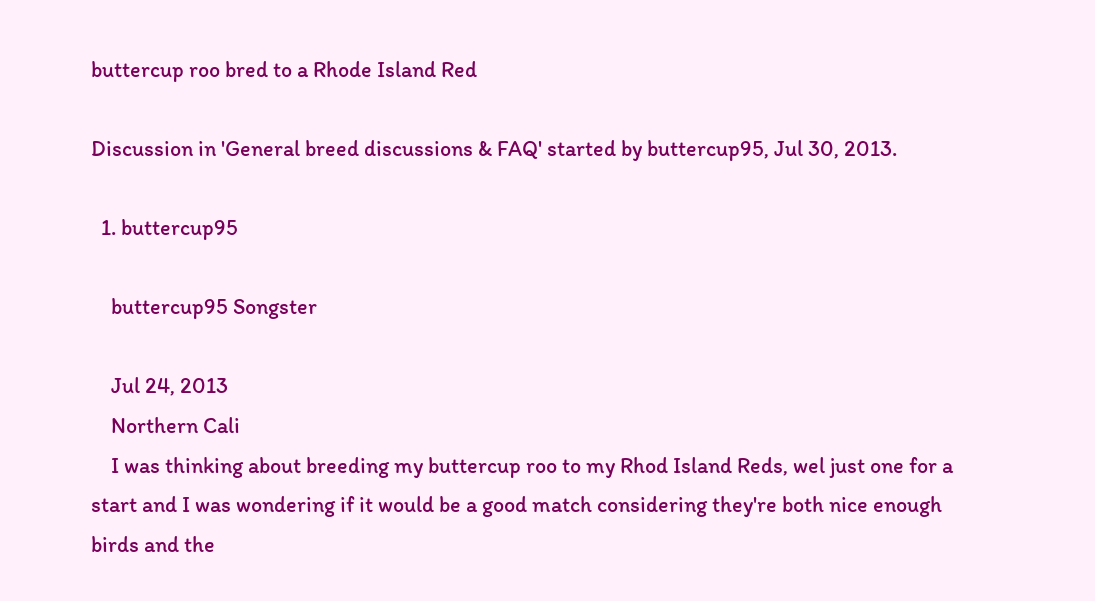buttercup roo bred to a Rhode Island Red

Discussion in 'General breed discussions & FAQ' started by buttercup95, Jul 30, 2013.

  1. buttercup95

    buttercup95 Songster

    Jul 24, 2013
    Northern Cali
    I was thinking about breeding my buttercup roo to my Rhod Island Reds, wel just one for a start and I was wondering if it would be a good match considering they're both nice enough birds and the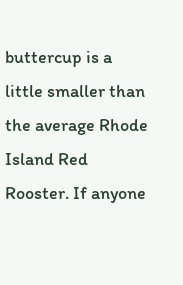buttercup is a little smaller than the average Rhode Island Red Rooster. If anyone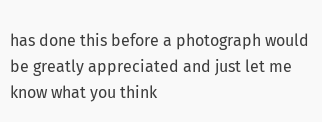has done this before a photograph would be greatly appreciated and just let me know what you think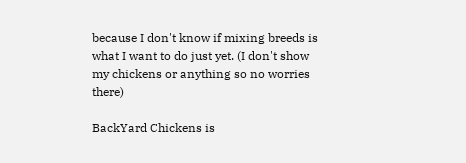because I don't know if mixing breeds is what I want to do just yet. (I don't show my chickens or anything so no worries there)

BackYard Chickens is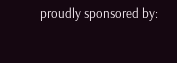proudly sponsored by: